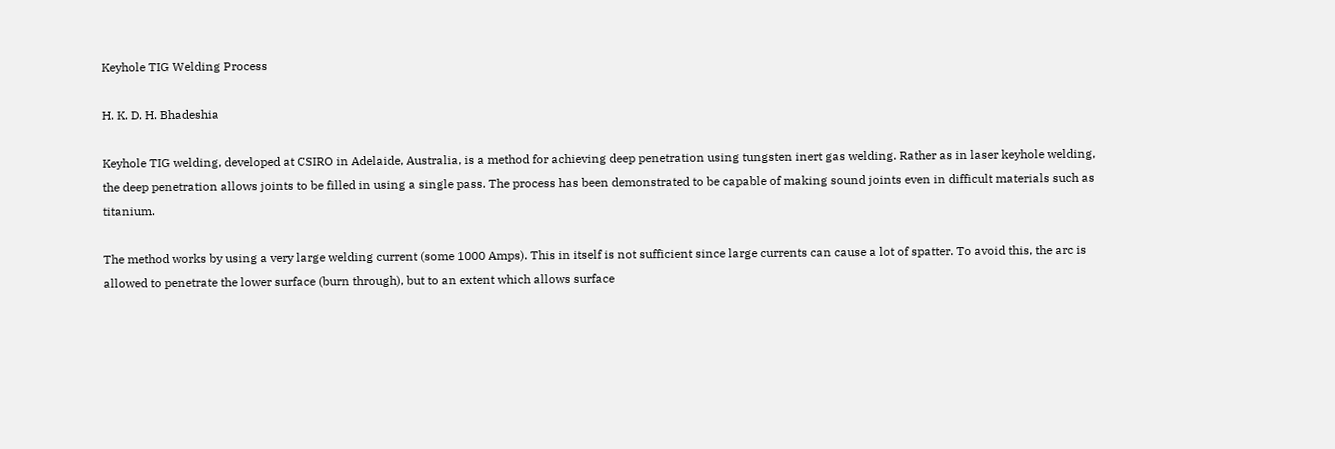Keyhole TIG Welding Process

H. K. D. H. Bhadeshia

Keyhole TIG welding, developed at CSIRO in Adelaide, Australia, is a method for achieving deep penetration using tungsten inert gas welding. Rather as in laser keyhole welding, the deep penetration allows joints to be filled in using a single pass. The process has been demonstrated to be capable of making sound joints even in difficult materials such as titanium.

The method works by using a very large welding current (some 1000 Amps). This in itself is not sufficient since large currents can cause a lot of spatter. To avoid this, the arc is allowed to penetrate the lower surface (burn through), but to an extent which allows surface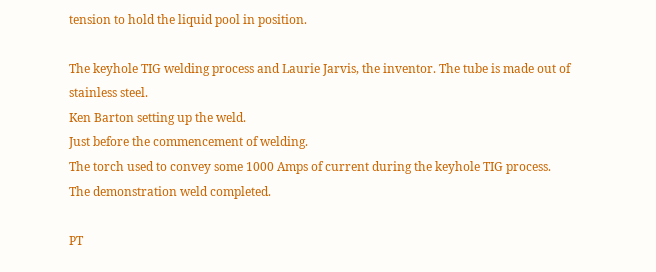tension to hold the liquid pool in position.

The keyhole TIG welding process and Laurie Jarvis, the inventor. The tube is made out of stainless steel.
Ken Barton setting up the weld.
Just before the commencement of welding.
The torch used to convey some 1000 Amps of current during the keyhole TIG process.
The demonstration weld completed.

PT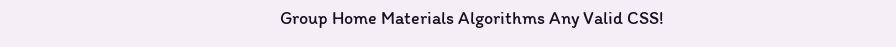Group Home Materials Algorithms Any Valid CSS!